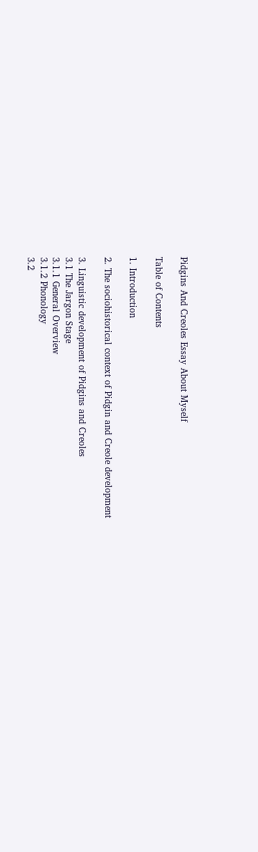Pidgins And Creoles Essay About Myself

Table of Contents

1. Introduction

2. The sociohistorical context of Pidgin and Creole development

3. Linguistic development of Pidgins and Creoles
3.1 The Jargon Stage
3.1.1 General Overview
3.1.2 Phonology
3.2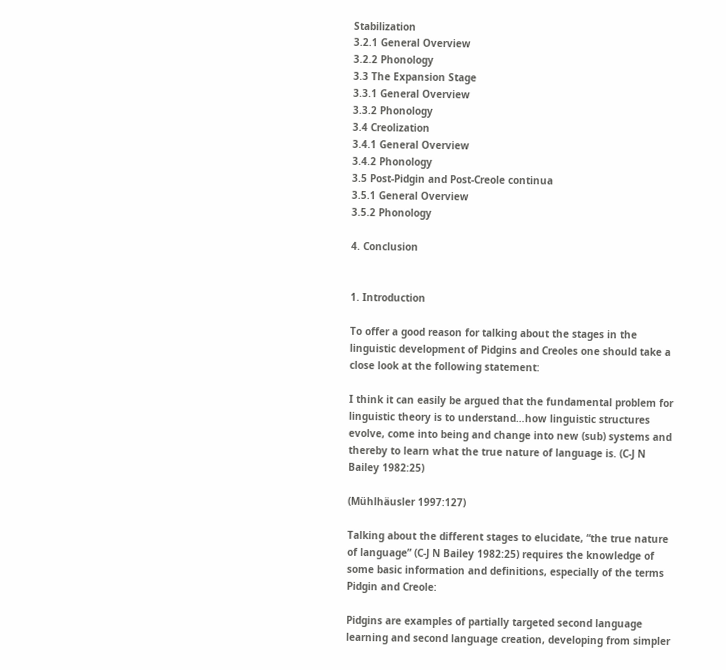Stabilization
3.2.1 General Overview
3.2.2 Phonology
3.3 The Expansion Stage
3.3.1 General Overview
3.3.2 Phonology
3.4 Creolization
3.4.1 General Overview
3.4.2 Phonology
3.5 Post-Pidgin and Post-Creole continua
3.5.1 General Overview
3.5.2 Phonology

4. Conclusion


1. Introduction

To offer a good reason for talking about the stages in the linguistic development of Pidgins and Creoles one should take a close look at the following statement:

I think it can easily be argued that the fundamental problem for linguistic theory is to understand…how linguistic structures evolve, come into being and change into new (sub) systems and thereby to learn what the true nature of language is. (C-J N Bailey 1982:25)

(Mühlhäusler 1997:127)

Talking about the different stages to elucidate, “the true nature of language” (C-J N Bailey 1982:25) requires the knowledge of some basic information and definitions, especially of the terms Pidgin and Creole:

Pidgins are examples of partially targeted second language learning and second language creation, developing from simpler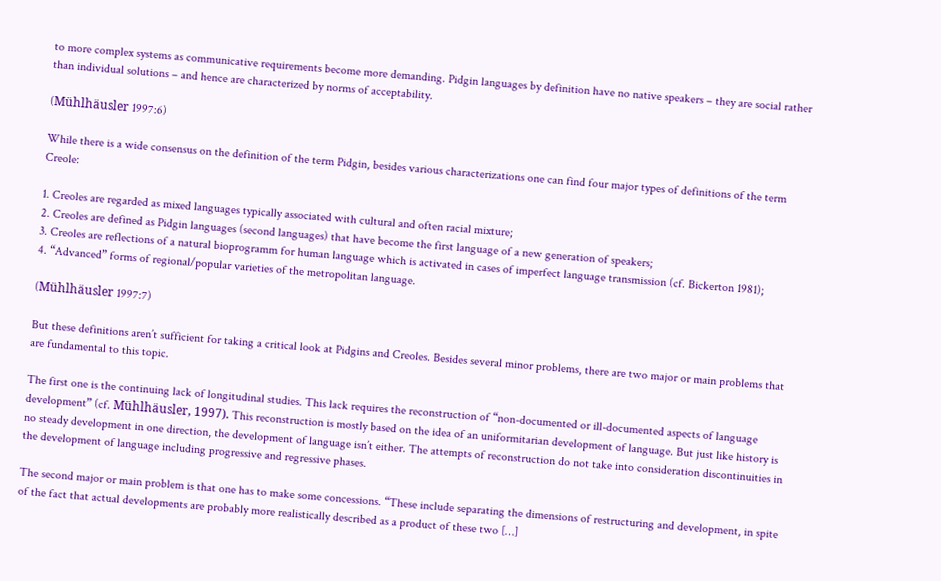to more complex systems as communicative requirements become more demanding. Pidgin languages by definition have no native speakers – they are social rather than individual solutions – and hence are characterized by norms of acceptability.

(Mühlhäusler 1997:6)

While there is a wide consensus on the definition of the term Pidgin, besides various characterizations one can find four major types of definitions of the term Creole:

1. Creoles are regarded as mixed languages typically associated with cultural and often racial mixture;
2. Creoles are defined as Pidgin languages (second languages) that have become the first language of a new generation of speakers;
3. Creoles are reflections of a natural bioprogramm for human language which is activated in cases of imperfect language transmission (cf. Bickerton 1981);
4. “Advanced” forms of regional/popular varieties of the metropolitan language.

(Mühlhäusler 1997:7)

But these definitions aren’t sufficient for taking a critical look at Pidgins and Creoles. Besides several minor problems, there are two major or main problems that are fundamental to this topic.

The first one is the continuing lack of longitudinal studies. This lack requires the reconstruction of “non-documented or ill-documented aspects of language development” (cf. Mühlhäusler, 1997). This reconstruction is mostly based on the idea of an uniformitarian development of language. But just like history is no steady development in one direction, the development of language isn’t either. The attempts of reconstruction do not take into consideration discontinuities in the development of language including progressive and regressive phases.

The second major or main problem is that one has to make some concessions. “These include separating the dimensions of restructuring and development, in spite of the fact that actual developments are probably more realistically described as a product of these two […]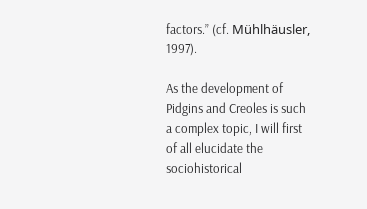factors.” (cf. Mühlhäusler, 1997).

As the development of Pidgins and Creoles is such a complex topic, I will first of all elucidate the sociohistorical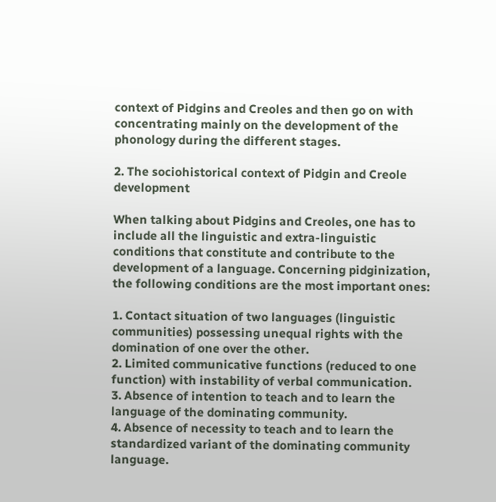context of Pidgins and Creoles and then go on with concentrating mainly on the development of the phonology during the different stages.

2. The sociohistorical context of Pidgin and Creole development

When talking about Pidgins and Creoles, one has to include all the linguistic and extra-linguistic conditions that constitute and contribute to the development of a language. Concerning pidginization, the following conditions are the most important ones:

1. Contact situation of two languages (linguistic communities) possessing unequal rights with the domination of one over the other.
2. Limited communicative functions (reduced to one function) with instability of verbal communication.
3. Absence of intention to teach and to learn the language of the dominating community.
4. Absence of necessity to teach and to learn the standardized variant of the dominating community language.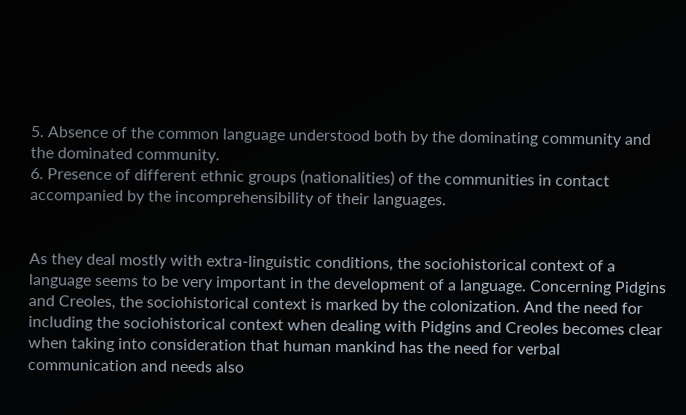5. Absence of the common language understood both by the dominating community and the dominated community.
6. Presence of different ethnic groups (nationalities) of the communities in contact accompanied by the incomprehensibility of their languages.


As they deal mostly with extra-linguistic conditions, the sociohistorical context of a language seems to be very important in the development of a language. Concerning Pidgins and Creoles, the sociohistorical context is marked by the colonization. And the need for including the sociohistorical context when dealing with Pidgins and Creoles becomes clear when taking into consideration that human mankind has the need for verbal communication and needs also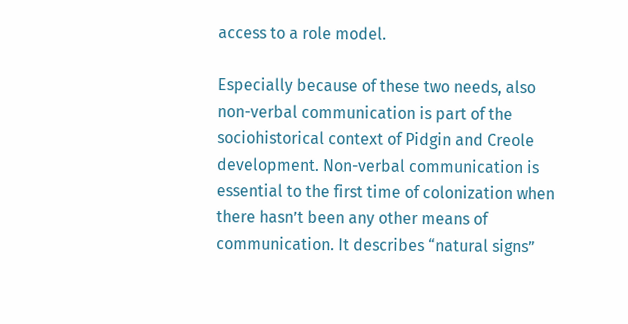access to a role model.

Especially because of these two needs, also non-verbal communication is part of the sociohistorical context of Pidgin and Creole development. Non-verbal communication is essential to the first time of colonization when there hasn’t been any other means of communication. It describes “natural signs”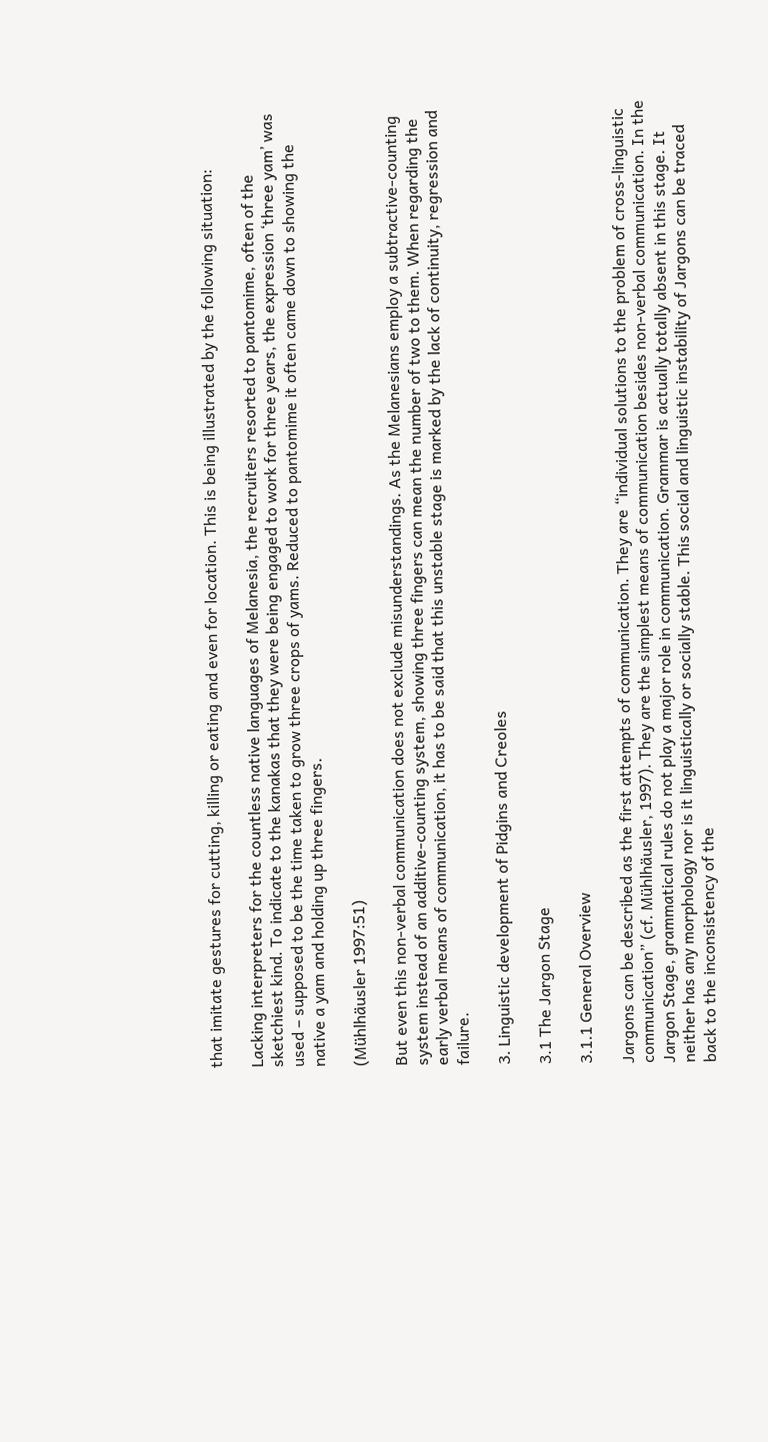that imitate gestures for cutting, killing or eating and even for location. This is being illustrated by the following situation:

Lacking interpreters for the countless native languages of Melanesia, the recruiters resorted to pantomime, often of the sketchiest kind. To indicate to the kanakas that they were being engaged to work for three years, the expression ‘three yam’ was used – supposed to be the time taken to grow three crops of yams. Reduced to pantomime it often came down to showing the native a yam and holding up three fingers.

(Mühlhäusler 1997:51)

But even this non-verbal communication does not exclude misunderstandings. As the Melanesians employ a subtractive-counting system instead of an additive-counting system, showing three fingers can mean the number of two to them. When regarding the early verbal means of communication, it has to be said that this unstable stage is marked by the lack of continuity, regression and failure.

3. Linguistic development of Pidgins and Creoles

3.1 The Jargon Stage

3.1.1 General Overview

Jargons can be described as the first attempts of communication. They are “individual solutions to the problem of cross-linguistic communication” (cf. Mühlhäusler, 1997). They are the simplest means of communication besides non-verbal communication. In the Jargon Stage, grammatical rules do not play a major role in communication. Grammar is actually totally absent in this stage. It neither has any morphology nor is it linguistically or socially stable. This social and linguistic instability of Jargons can be traced back to the inconsistency of the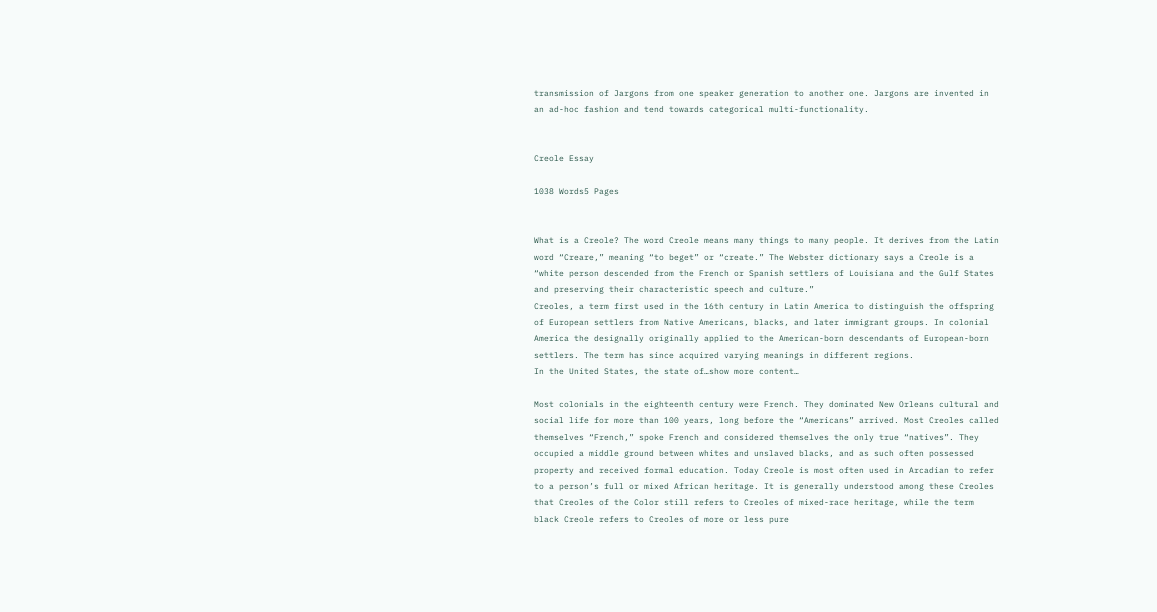transmission of Jargons from one speaker generation to another one. Jargons are invented in an ad-hoc fashion and tend towards categorical multi-functionality.


Creole Essay

1038 Words5 Pages


What is a Creole? The word Creole means many things to many people. It derives from the Latin word “Creare,” meaning “to beget” or “create.” The Webster dictionary says a Creole is a “white person descended from the French or Spanish settlers of Louisiana and the Gulf States and preserving their characteristic speech and culture.”
Creoles, a term first used in the 16th century in Latin America to distinguish the offspring of European settlers from Native Americans, blacks, and later immigrant groups. In colonial America the designally originally applied to the American-born descendants of European-born settlers. The term has since acquired varying meanings in different regions.
In the United States, the state of…show more content…

Most colonials in the eighteenth century were French. They dominated New Orleans cultural and social life for more than 100 years, long before the “Americans” arrived. Most Creoles called themselves “French,” spoke French and considered themselves the only true “natives”. They occupied a middle ground between whites and unslaved blacks, and as such often possessed property and received formal education. Today Creole is most often used in Arcadian to refer to a person’s full or mixed African heritage. It is generally understood among these Creoles that Creoles of the Color still refers to Creoles of mixed-race heritage, while the term black Creole refers to Creoles of more or less pure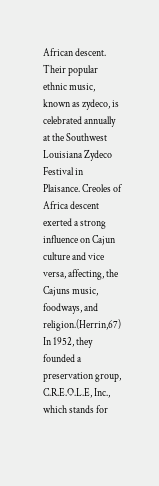African descent. Their popular ethnic music, known as zydeco, is celebrated annually at the Southwest Louisiana Zydeco Festival in Plaisance. Creoles of Africa descent exerted a strong influence on Cajun culture and vice versa, affecting, the Cajuns music, foodways, and religion.(Herrin,67) In 1952, they founded a preservation group, C.R.E.O.L.E, Inc., which stands for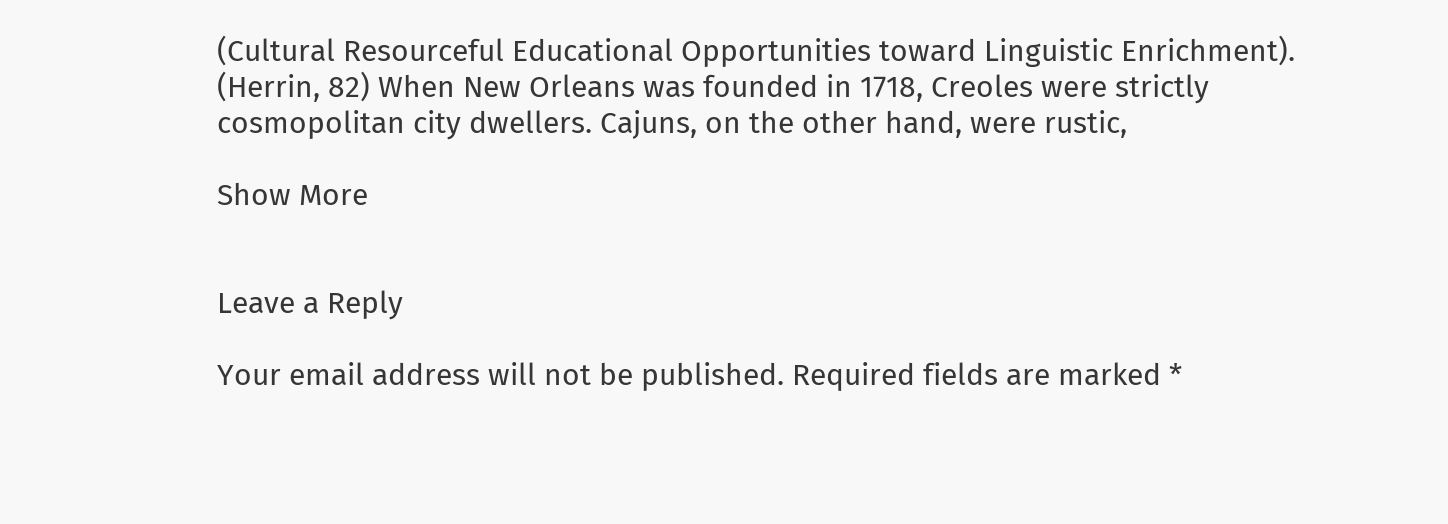(Cultural Resourceful Educational Opportunities toward Linguistic Enrichment). (Herrin, 82) When New Orleans was founded in 1718, Creoles were strictly cosmopolitan city dwellers. Cajuns, on the other hand, were rustic,

Show More


Leave a Reply

Your email address will not be published. Required fields are marked *